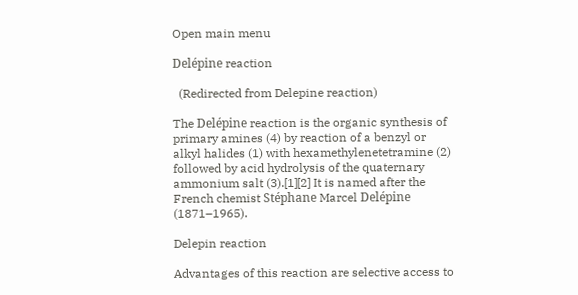Open main menu

Delépine reaction

  (Redirected from Delepine reaction)

The Delépine reaction is the organic synthesis of primary amines (4) by reaction of a benzyl or alkyl halides (1) with hexamethylenetetramine (2) followed by acid hydrolysis of the quaternary ammonium salt (3).[1][2] It is named after the French chemist Stéphane Marcel Delépine (1871–1965).

Delepin reaction

Advantages of this reaction are selective access to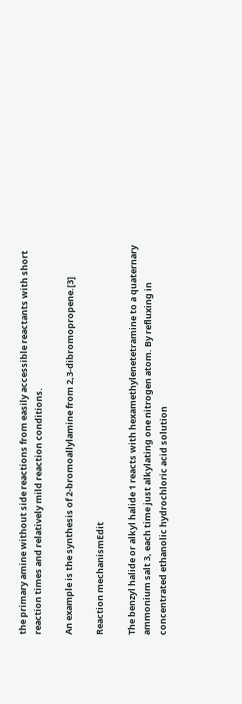the primary amine without side reactions from easily accessible reactants with short reaction times and relatively mild reaction conditions.

An example is the synthesis of 2-bromoallylamine from 2,3-dibromopropene.[3]

Reaction mechanismEdit

The benzyl halide or alkyl halide 1 reacts with hexamethylenetetramine to a quaternary ammonium salt 3, each time just alkylating one nitrogen atom. By refluxing in concentrated ethanolic hydrochloric acid solution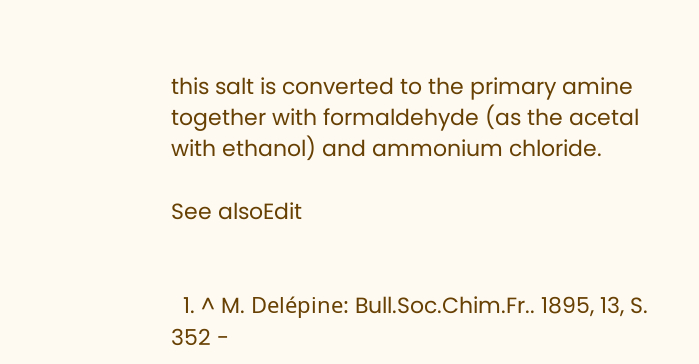this salt is converted to the primary amine together with formaldehyde (as the acetal with ethanol) and ammonium chloride.

See alsoEdit


  1. ^ M. Delépine: Bull.Soc.Chim.Fr.. 1895, 13, S. 352 -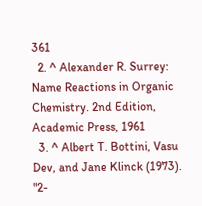361
  2. ^ Alexander R. Surrey: Name Reactions in Organic Chemistry. 2nd Edition, Academic Press, 1961
  3. ^ Albert T. Bottini, Vasu Dev, and Jane Klinck (1973). "2-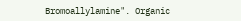Bromoallylamine". Organic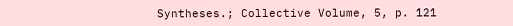Syntheses.; Collective Volume, 5, p. 121